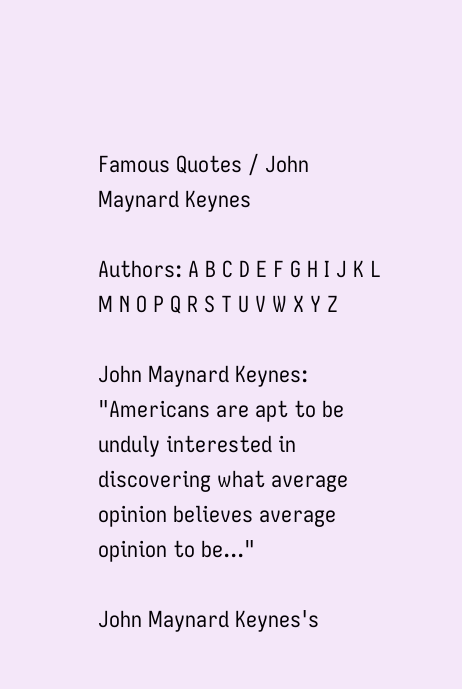Famous Quotes / John Maynard Keynes

Authors: A B C D E F G H I J K L M N O P Q R S T U V W X Y Z

John Maynard Keynes: "Americans are apt to be unduly interested in discovering what average opinion believes average opinion to be..."

John Maynard Keynes's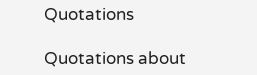Quotations

Quotations about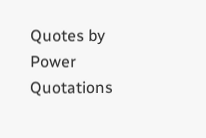Quotes by Power Quotations